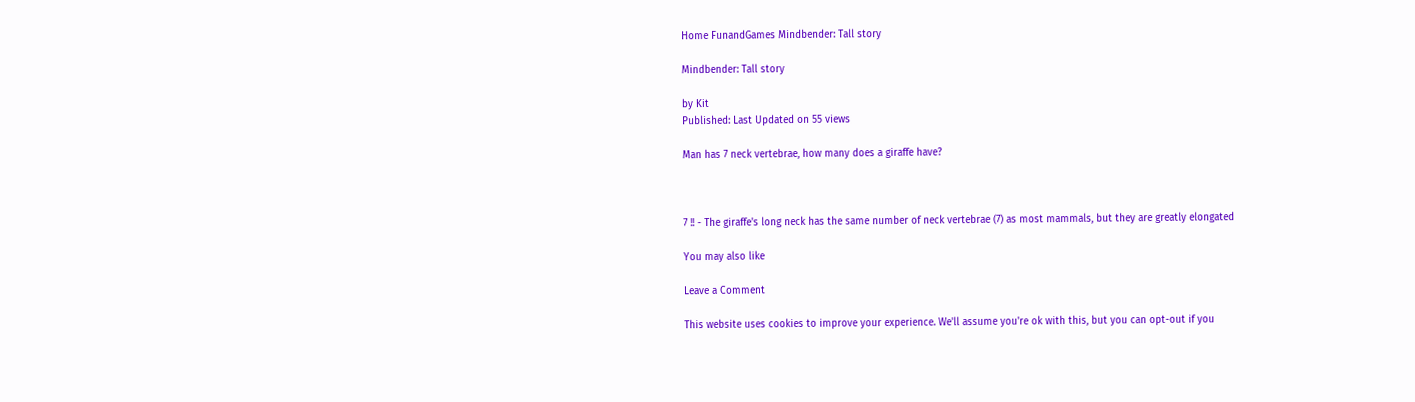Home FunandGames Mindbender: Tall story

Mindbender: Tall story

by Kit
Published: Last Updated on 55 views

Man has 7 neck vertebrae, how many does a giraffe have?



7 !! - The giraffe's long neck has the same number of neck vertebrae (7) as most mammals, but they are greatly elongated

You may also like

Leave a Comment

This website uses cookies to improve your experience. We'll assume you're ok with this, but you can opt-out if you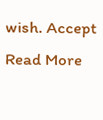wish. Accept Read More